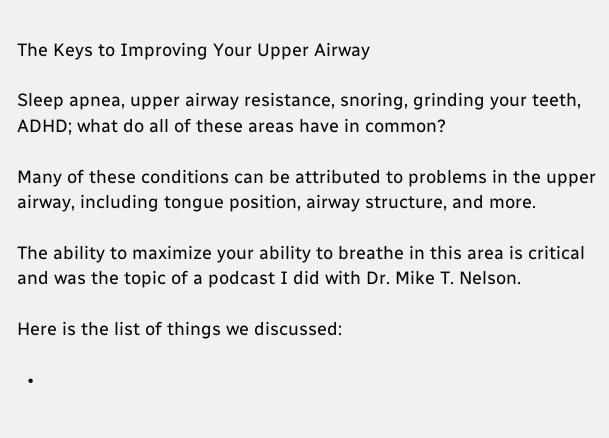The Keys to Improving Your Upper Airway

Sleep apnea, upper airway resistance, snoring, grinding your teeth, ADHD; what do all of these areas have in common?

Many of these conditions can be attributed to problems in the upper airway, including tongue position, airway structure, and more.

The ability to maximize your ability to breathe in this area is critical and was the topic of a podcast I did with Dr. Mike T. Nelson.

Here is the list of things we discussed:

  •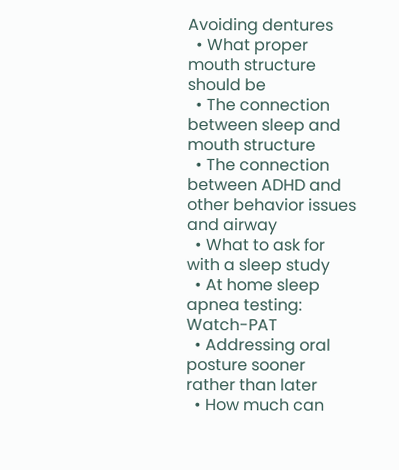Avoiding dentures
  • What proper mouth structure should be
  • The connection between sleep and mouth structure
  • The connection between ADHD and other behavior issues and airway
  • What to ask for with a sleep study
  • At home sleep apnea testing: Watch-PAT
  • Addressing oral posture sooner rather than later
  • How much can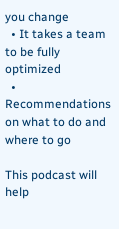you change
  • It takes a team to be fully optimized
  • Recommendations on what to do and where to go

This podcast will help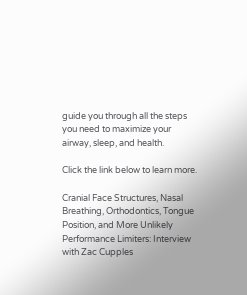guide you through all the steps you need to maximize your airway, sleep, and health.

Click the link below to learn more.

Cranial Face Structures, Nasal Breathing, Orthodontics, Tongue Position, and More Unlikely Performance Limiters: Interview with Zac Cupples